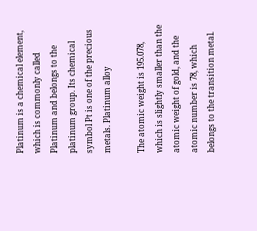Platinum is a chemical element, which is commonly called Platinum and belongs to the platinum group. Its chemical symbol Pt is one of the precious metals. Platinum alloy

The atomic weight is 195.078, which is slightly smaller than the atomic weight of gold, and the atomic number is 78, which belongs to the transition metal.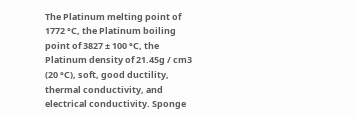The Platinum melting point of 1772 °C, the Platinum boiling point of 3827 ± 100 °C, the Platinum density of 21.45g / cm3 (20 °C), soft, good ductility, thermal conductivity, and electrical conductivity. Sponge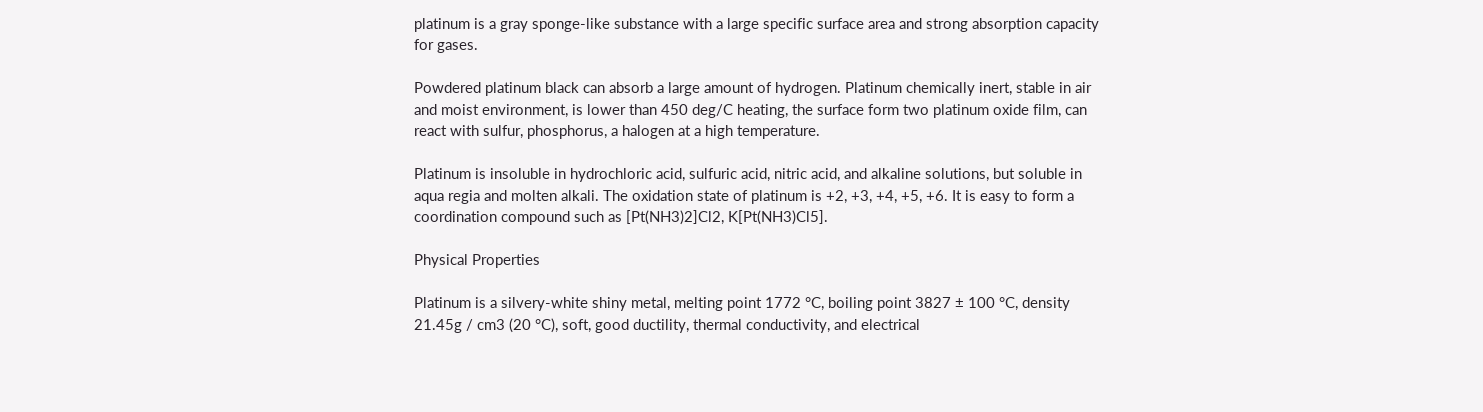platinum is a gray sponge-like substance with a large specific surface area and strong absorption capacity for gases.

Powdered platinum black can absorb a large amount of hydrogen. Platinum chemically inert, stable in air and moist environment, is lower than 450 deg/C heating, the surface form two platinum oxide film, can react with sulfur, phosphorus, a halogen at a high temperature.

Platinum is insoluble in hydrochloric acid, sulfuric acid, nitric acid, and alkaline solutions, but soluble in aqua regia and molten alkali. The oxidation state of platinum is +2, +3, +4, +5, +6. It is easy to form a coordination compound such as [Pt(NH3)2]Cl2, K[Pt(NH3)Cl5].

Physical Properties

Platinum is a silvery-white shiny metal, melting point 1772 °C, boiling point 3827 ± 100 °C, density 21.45g / cm3 (20 °C), soft, good ductility, thermal conductivity, and electrical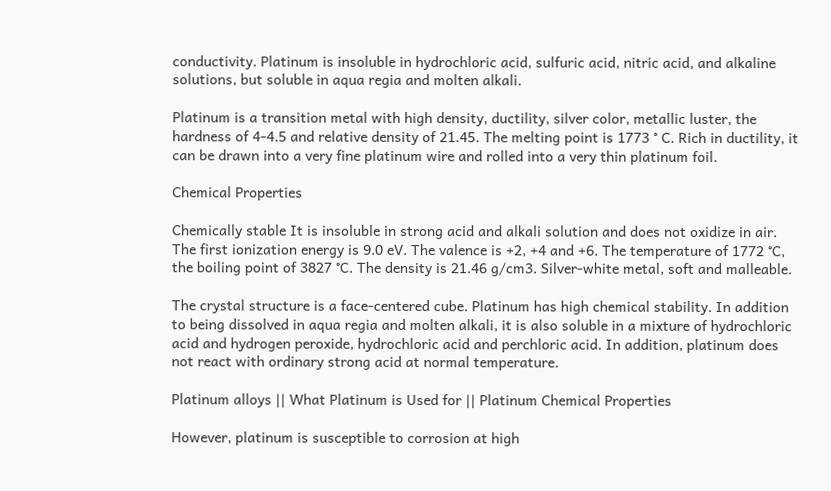conductivity. Platinum is insoluble in hydrochloric acid, sulfuric acid, nitric acid, and alkaline solutions, but soluble in aqua regia and molten alkali.

Platinum is a transition metal with high density, ductility, silver color, metallic luster, the hardness of 4-4.5 and relative density of 21.45. The melting point is 1773 ° C. Rich in ductility, it can be drawn into a very fine platinum wire and rolled into a very thin platinum foil.

Chemical Properties

Chemically stable It is insoluble in strong acid and alkali solution and does not oxidize in air. The first ionization energy is 9.0 eV. The valence is +2, +4 and +6. The temperature of 1772 °C, the boiling point of 3827 °C. The density is 21.46 g/cm3. Silver-white metal, soft and malleable.

The crystal structure is a face-centered cube. Platinum has high chemical stability. In addition to being dissolved in aqua regia and molten alkali, it is also soluble in a mixture of hydrochloric acid and hydrogen peroxide, hydrochloric acid and perchloric acid. In addition, platinum does not react with ordinary strong acid at normal temperature.

Platinum alloys || What Platinum is Used for || Platinum Chemical Properties

However, platinum is susceptible to corrosion at high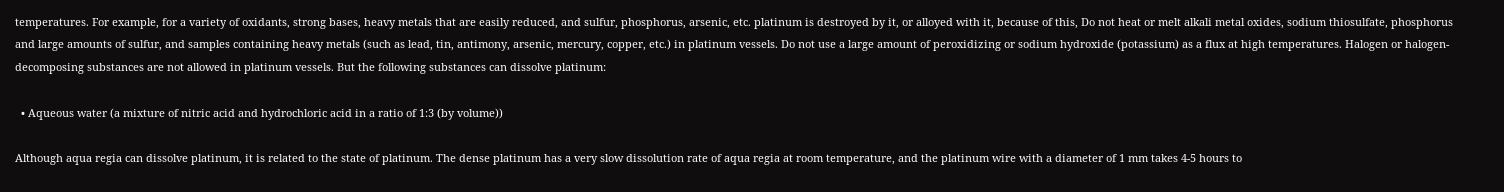temperatures. For example, for a variety of oxidants, strong bases, heavy metals that are easily reduced, and sulfur, phosphorus, arsenic, etc. platinum is destroyed by it, or alloyed with it, because of this, Do not heat or melt alkali metal oxides, sodium thiosulfate, phosphorus and large amounts of sulfur, and samples containing heavy metals (such as lead, tin, antimony, arsenic, mercury, copper, etc.) in platinum vessels. Do not use a large amount of peroxidizing or sodium hydroxide (potassium) as a flux at high temperatures. Halogen or halogen-decomposing substances are not allowed in platinum vessels. But the following substances can dissolve platinum:

  • Aqueous water (a mixture of nitric acid and hydrochloric acid in a ratio of 1:3 (by volume))

Although aqua regia can dissolve platinum, it is related to the state of platinum. The dense platinum has a very slow dissolution rate of aqua regia at room temperature, and the platinum wire with a diameter of 1 mm takes 4-5 hours to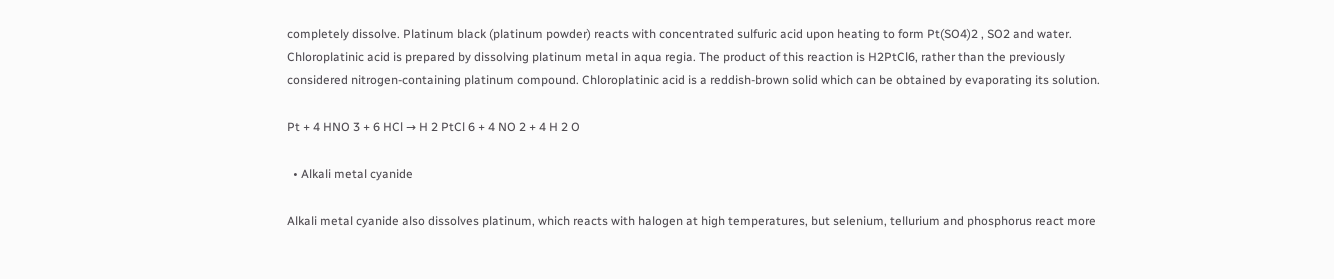completely dissolve. Platinum black (platinum powder) reacts with concentrated sulfuric acid upon heating to form Pt(SO4)2 , SO2 and water. Chloroplatinic acid is prepared by dissolving platinum metal in aqua regia. The product of this reaction is H2PtCl6, rather than the previously considered nitrogen-containing platinum compound. Chloroplatinic acid is a reddish-brown solid which can be obtained by evaporating its solution.

Pt + 4 HNO 3 + 6 HCl → H 2 PtCl 6 + 4 NO 2 + 4 H 2 O

  • Alkali metal cyanide

Alkali metal cyanide also dissolves platinum, which reacts with halogen at high temperatures, but selenium, tellurium and phosphorus react more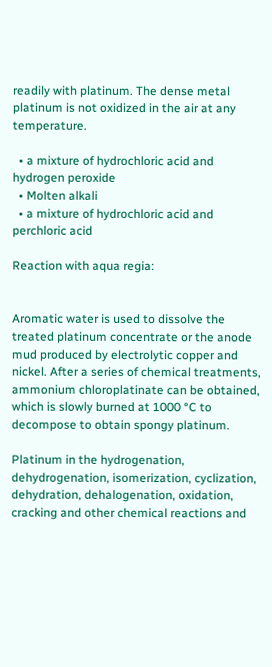readily with platinum. The dense metal platinum is not oxidized in the air at any temperature.

  • a mixture of hydrochloric acid and hydrogen peroxide
  • Molten alkali
  • a mixture of hydrochloric acid and perchloric acid

Reaction with aqua regia:


Aromatic water is used to dissolve the treated platinum concentrate or the anode mud produced by electrolytic copper and nickel. After a series of chemical treatments, ammonium chloroplatinate can be obtained, which is slowly burned at 1000 °C to decompose to obtain spongy platinum.

Platinum in the hydrogenation, dehydrogenation, isomerization, cyclization, dehydration, dehalogenation, oxidation, cracking and other chemical reactions and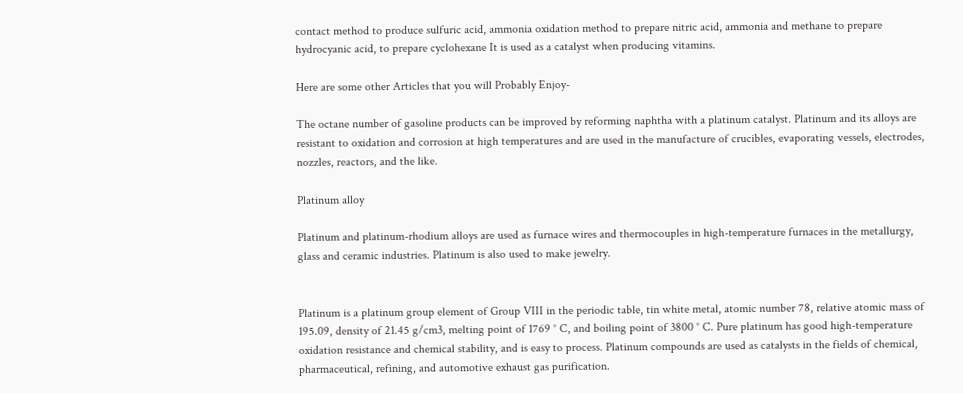contact method to produce sulfuric acid, ammonia oxidation method to prepare nitric acid, ammonia and methane to prepare hydrocyanic acid, to prepare cyclohexane It is used as a catalyst when producing vitamins.

Here are some other Articles that you will Probably Enjoy-

The octane number of gasoline products can be improved by reforming naphtha with a platinum catalyst. Platinum and its alloys are resistant to oxidation and corrosion at high temperatures and are used in the manufacture of crucibles, evaporating vessels, electrodes, nozzles, reactors, and the like.

Platinum alloy

Platinum and platinum-rhodium alloys are used as furnace wires and thermocouples in high-temperature furnaces in the metallurgy, glass and ceramic industries. Platinum is also used to make jewelry.


Platinum is a platinum group element of Group VIII in the periodic table, tin white metal, atomic number 78, relative atomic mass of 195.09, density of 21.45 g/cm3, melting point of 1769 ° C, and boiling point of 3800 ° C. Pure platinum has good high-temperature oxidation resistance and chemical stability, and is easy to process. Platinum compounds are used as catalysts in the fields of chemical, pharmaceutical, refining, and automotive exhaust gas purification.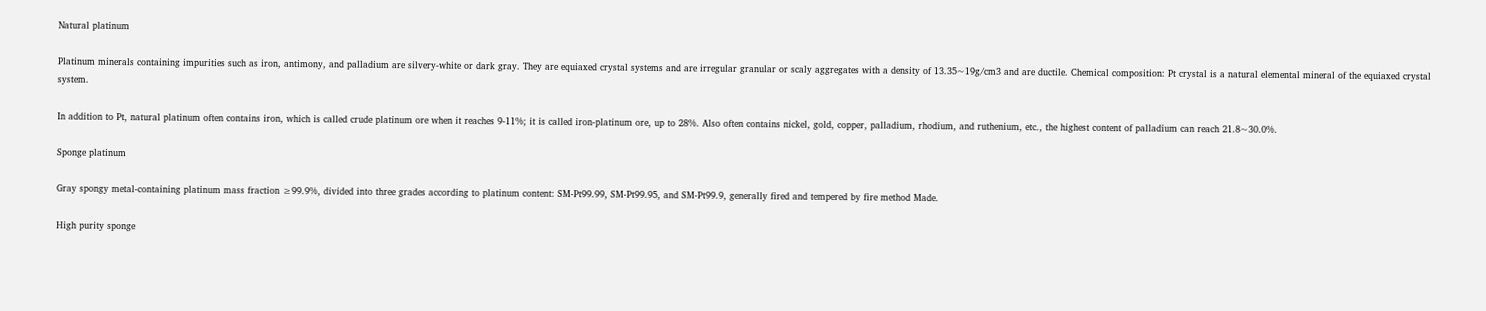Natural platinum

Platinum minerals containing impurities such as iron, antimony, and palladium are silvery-white or dark gray. They are equiaxed crystal systems and are irregular granular or scaly aggregates with a density of 13.35~19g/cm3 and are ductile. Chemical composition: Pt crystal is a natural elemental mineral of the equiaxed crystal system.

In addition to Pt, natural platinum often contains iron, which is called crude platinum ore when it reaches 9-11%; it is called iron-platinum ore, up to 28%. Also often contains nickel, gold, copper, palladium, rhodium, and ruthenium, etc., the highest content of palladium can reach 21.8~30.0%.

Sponge platinum

Gray spongy metal-containing platinum mass fraction ≥99.9%, divided into three grades according to platinum content: SM-Pt99.99, SM-Pt99.95, and SM-Pt99.9, generally fired and tempered by fire method Made.

High purity sponge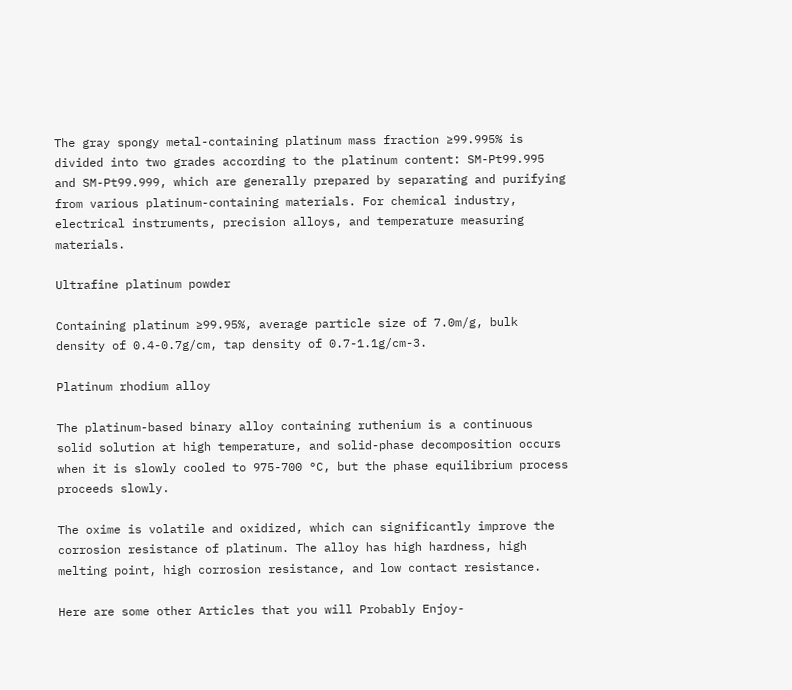The gray spongy metal-containing platinum mass fraction ≥99.995% is divided into two grades according to the platinum content: SM-Pt99.995 and SM-Pt99.999, which are generally prepared by separating and purifying from various platinum-containing materials. For chemical industry, electrical instruments, precision alloys, and temperature measuring materials.

Ultrafine platinum powder

Containing platinum ≥99.95%, average particle size of 7.0m/g, bulk density of 0.4-0.7g/cm, tap density of 0.7-1.1g/cm-3.

Platinum rhodium alloy

The platinum-based binary alloy containing ruthenium is a continuous solid solution at high temperature, and solid-phase decomposition occurs when it is slowly cooled to 975-700 °C, but the phase equilibrium process proceeds slowly.

The oxime is volatile and oxidized, which can significantly improve the corrosion resistance of platinum. The alloy has high hardness, high melting point, high corrosion resistance, and low contact resistance.

Here are some other Articles that you will Probably Enjoy-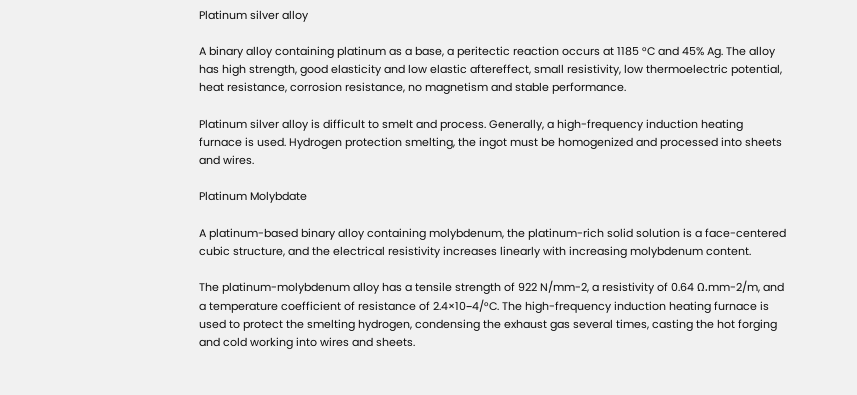Platinum silver alloy

A binary alloy containing platinum as a base, a peritectic reaction occurs at 1185 °C and 45% Ag. The alloy has high strength, good elasticity and low elastic aftereffect, small resistivity, low thermoelectric potential, heat resistance, corrosion resistance, no magnetism and stable performance.

Platinum silver alloy is difficult to smelt and process. Generally, a high-frequency induction heating furnace is used. Hydrogen protection smelting, the ingot must be homogenized and processed into sheets and wires.

Platinum Molybdate

A platinum-based binary alloy containing molybdenum, the platinum-rich solid solution is a face-centered cubic structure, and the electrical resistivity increases linearly with increasing molybdenum content.

The platinum-molybdenum alloy has a tensile strength of 922 N/mm-2, a resistivity of 0.64 Ω.mm-2/m, and a temperature coefficient of resistance of 2.4×10−4/°C. The high-frequency induction heating furnace is used to protect the smelting hydrogen, condensing the exhaust gas several times, casting the hot forging and cold working into wires and sheets.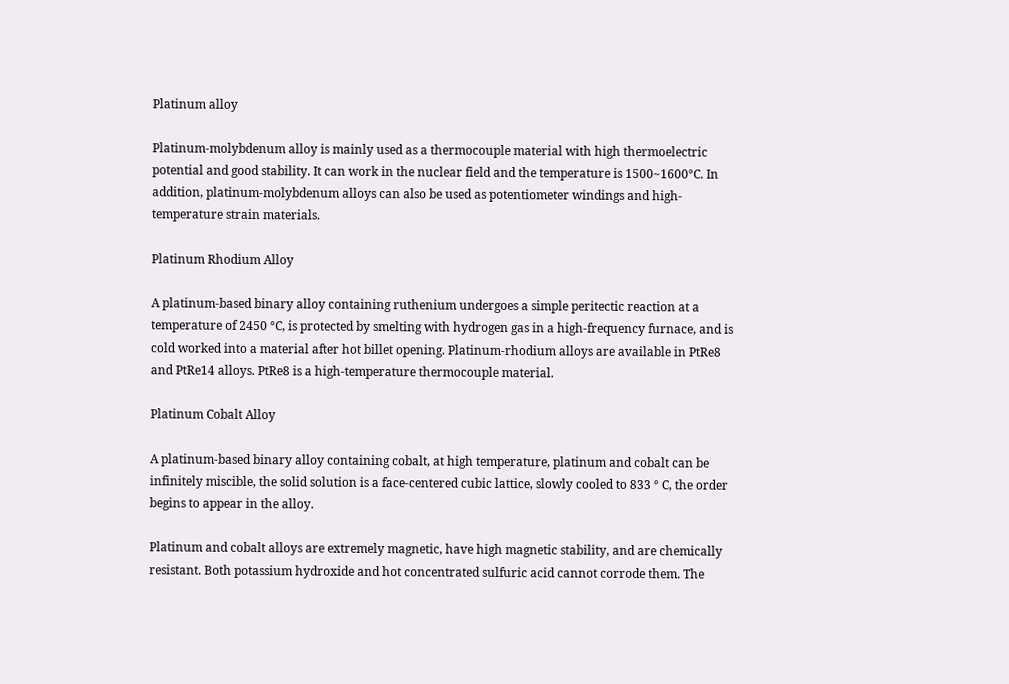Platinum alloy

Platinum-molybdenum alloy is mainly used as a thermocouple material with high thermoelectric potential and good stability. It can work in the nuclear field and the temperature is 1500~1600°C. In addition, platinum-molybdenum alloys can also be used as potentiometer windings and high-temperature strain materials.

Platinum Rhodium Alloy

A platinum-based binary alloy containing ruthenium undergoes a simple peritectic reaction at a temperature of 2450 °C, is protected by smelting with hydrogen gas in a high-frequency furnace, and is cold worked into a material after hot billet opening. Platinum-rhodium alloys are available in PtRe8 and PtRe14 alloys. PtRe8 is a high-temperature thermocouple material.

Platinum Cobalt Alloy

A platinum-based binary alloy containing cobalt, at high temperature, platinum and cobalt can be infinitely miscible, the solid solution is a face-centered cubic lattice, slowly cooled to 833 ° C, the order begins to appear in the alloy.

Platinum and cobalt alloys are extremely magnetic, have high magnetic stability, and are chemically resistant. Both potassium hydroxide and hot concentrated sulfuric acid cannot corrode them. The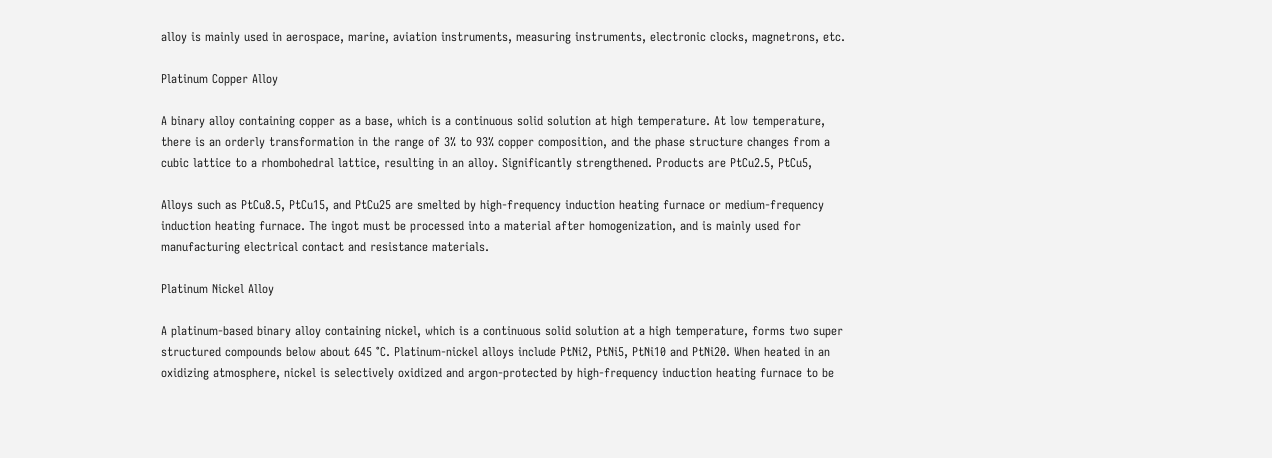alloy is mainly used in aerospace, marine, aviation instruments, measuring instruments, electronic clocks, magnetrons, etc.

Platinum Copper Alloy

A binary alloy containing copper as a base, which is a continuous solid solution at high temperature. At low temperature, there is an orderly transformation in the range of 3% to 93% copper composition, and the phase structure changes from a cubic lattice to a rhombohedral lattice, resulting in an alloy. Significantly strengthened. Products are PtCu2.5, PtCu5,

Alloys such as PtCu8.5, PtCu15, and PtCu25 are smelted by high-frequency induction heating furnace or medium-frequency induction heating furnace. The ingot must be processed into a material after homogenization, and is mainly used for manufacturing electrical contact and resistance materials.

Platinum Nickel Alloy

A platinum-based binary alloy containing nickel, which is a continuous solid solution at a high temperature, forms two super structured compounds below about 645 °C. Platinum-nickel alloys include PtNi2, PtNi5, PtNi10 and PtNi20. When heated in an oxidizing atmosphere, nickel is selectively oxidized and argon-protected by high-frequency induction heating furnace to be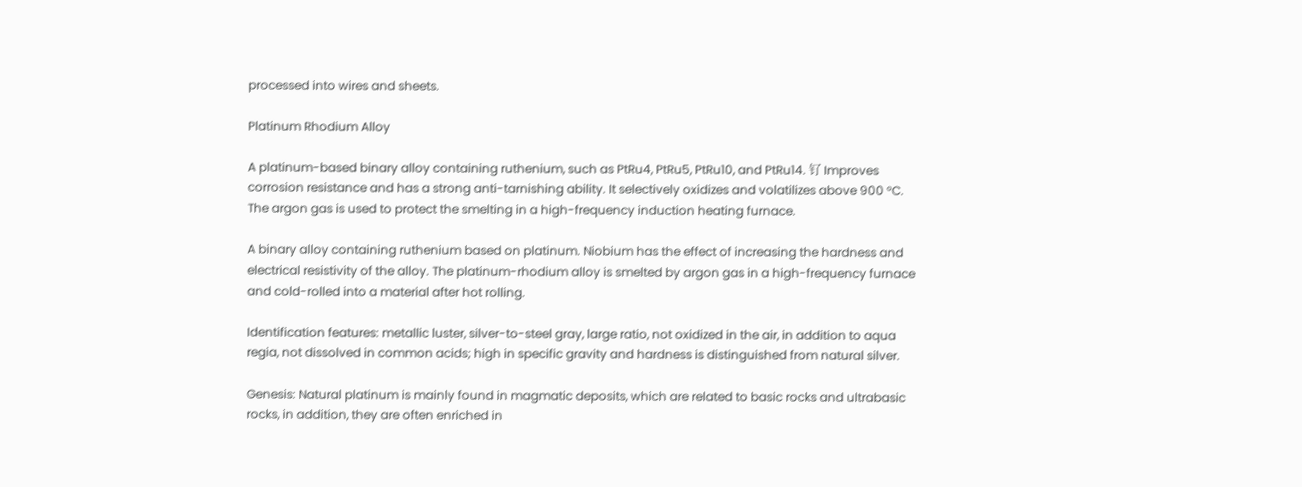processed into wires and sheets.

Platinum Rhodium Alloy

A platinum-based binary alloy containing ruthenium, such as PtRu4, PtRu5, PtRu10, and PtRu14. 钌 Improves corrosion resistance and has a strong anti-tarnishing ability. It selectively oxidizes and volatilizes above 900 °C. The argon gas is used to protect the smelting in a high-frequency induction heating furnace.

A binary alloy containing ruthenium based on platinum. Niobium has the effect of increasing the hardness and electrical resistivity of the alloy. The platinum-rhodium alloy is smelted by argon gas in a high-frequency furnace and cold-rolled into a material after hot rolling.

Identification features: metallic luster, silver-to-steel gray, large ratio, not oxidized in the air, in addition to aqua regia, not dissolved in common acids; high in specific gravity and hardness is distinguished from natural silver.

Genesis: Natural platinum is mainly found in magmatic deposits, which are related to basic rocks and ultrabasic rocks, in addition, they are often enriched in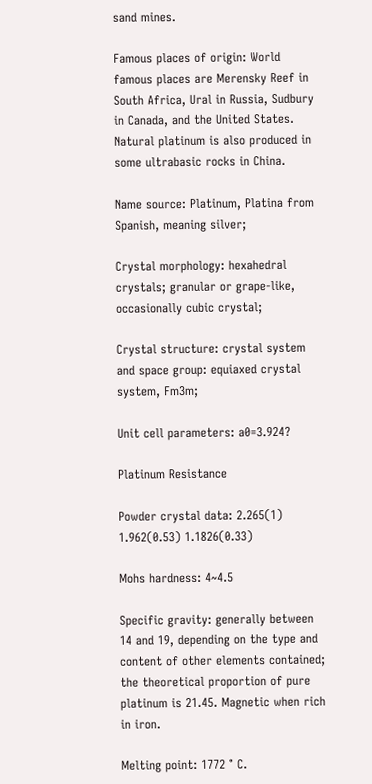sand mines.

Famous places of origin: World famous places are Merensky Reef in South Africa, Ural in Russia, Sudbury in Canada, and the United States. Natural platinum is also produced in some ultrabasic rocks in China.

Name source: Platinum, Platina from Spanish, meaning silver;

Crystal morphology: hexahedral crystals; granular or grape-like, occasionally cubic crystal;

Crystal structure: crystal system and space group: equiaxed crystal system, Fm3m;

Unit cell parameters: a0=3.924?

Platinum Resistance

Powder crystal data: 2.265(1) 1.962(0.53) 1.1826(0.33)

Mohs hardness: 4~4.5

Specific gravity: generally between 14 and 19, depending on the type and content of other elements contained; the theoretical proportion of pure platinum is 21.45. Magnetic when rich in iron.

Melting point: 1772 ° C.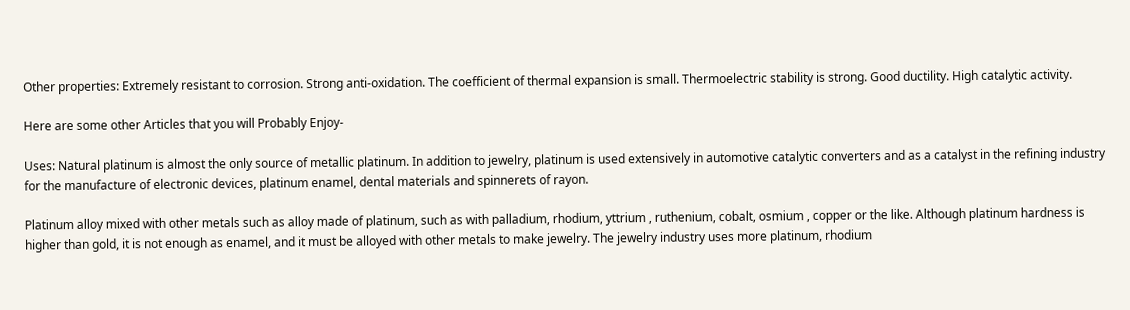Other properties: Extremely resistant to corrosion. Strong anti-oxidation. The coefficient of thermal expansion is small. Thermoelectric stability is strong. Good ductility. High catalytic activity.

Here are some other Articles that you will Probably Enjoy-

Uses: Natural platinum is almost the only source of metallic platinum. In addition to jewelry, platinum is used extensively in automotive catalytic converters and as a catalyst in the refining industry for the manufacture of electronic devices, platinum enamel, dental materials and spinnerets of rayon.

Platinum alloy mixed with other metals such as alloy made of platinum, such as with palladium, rhodium, yttrium , ruthenium, cobalt, osmium , copper or the like. Although platinum hardness is higher than gold, it is not enough as enamel, and it must be alloyed with other metals to make jewelry. The jewelry industry uses more platinum, rhodium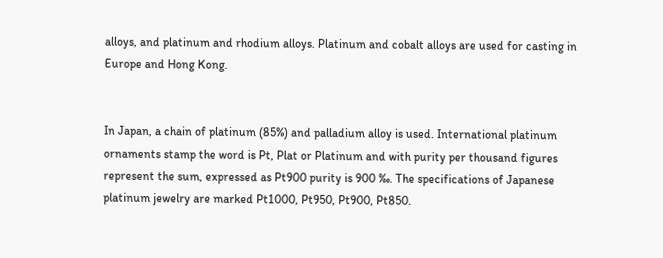alloys, and platinum and rhodium alloys. Platinum and cobalt alloys are used for casting in Europe and Hong Kong.


In Japan, a chain of platinum (85%) and palladium alloy is used. International platinum ornaments stamp the word is Pt, Plat or Platinum and with purity per thousand figures represent the sum, expressed as Pt900 purity is 900 ‰. The specifications of Japanese platinum jewelry are marked Pt1000, Pt950, Pt900, Pt850.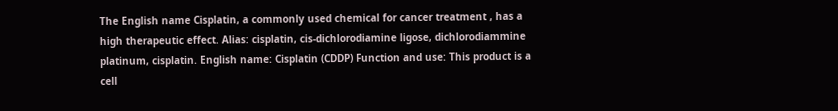The English name Cisplatin, a commonly used chemical for cancer treatment , has a high therapeutic effect. Alias: cisplatin, cis-dichlorodiamine ligose, dichlorodiammine platinum, cisplatin. English name: Cisplatin (CDDP) Function and use: This product is a cell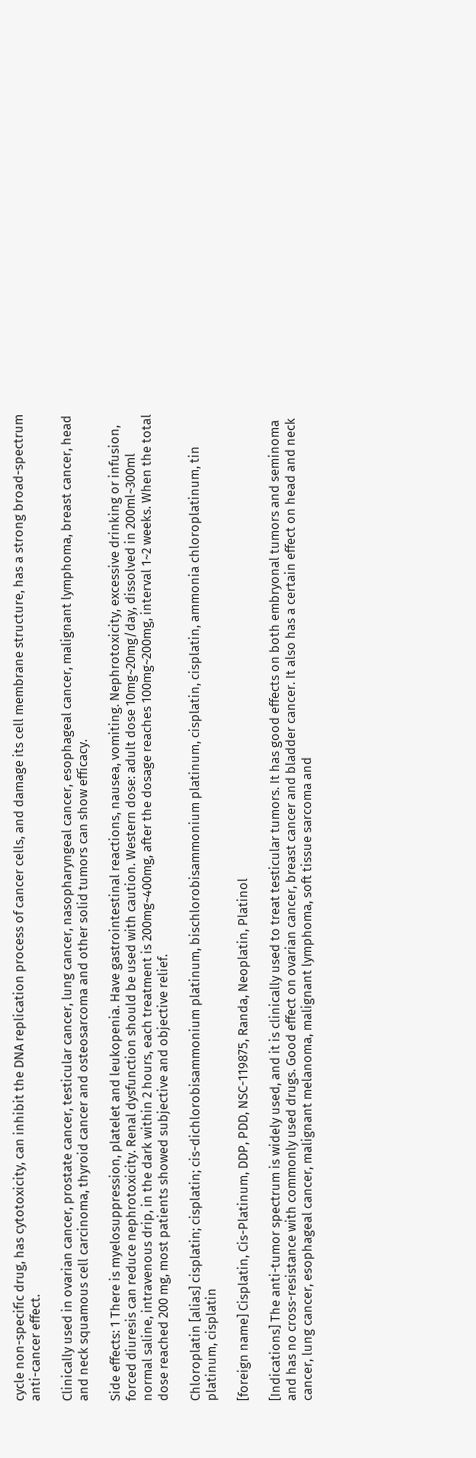cycle non-specific drug, has cytotoxicity, can inhibit the DNA replication process of cancer cells, and damage its cell membrane structure, has a strong broad-spectrum anti-cancer effect.

Clinically used in ovarian cancer, prostate cancer, testicular cancer, lung cancer, nasopharyngeal cancer, esophageal cancer, malignant lymphoma, breast cancer, head and neck squamous cell carcinoma, thyroid cancer and osteosarcoma and other solid tumors can show efficacy.

Side effects: 1 There is myelosuppression, platelet and leukopenia. Have gastrointestinal reactions, nausea, vomiting. Nephrotoxicity, excessive drinking or infusion, forced diuresis can reduce nephrotoxicity. Renal dysfunction should be used with caution. Western dose: adult dose 10mg~20mg/day, dissolved in 200ml~300ml normal saline, intravenous drip, in the dark within 2 hours, each treatment is 200mg~400mg, after the dosage reaches 100mg~200mg, interval 1~2 weeks. When the total dose reached 200 mg, most patients showed subjective and objective relief.

Chloroplatin [alias] cisplatin; cisplatin; cis-dichlorobisammonium platinum, bischlorobisammonium platinum, cisplatin, cisplatin, ammonia chloroplatinum, tin platinum, cisplatin

[foreign name] Cisplatin, Cis-Platinum, DDP, PDD, NSC-119875, Randa, Neoplatin, Platinol

[Indications] The anti-tumor spectrum is widely used, and it is clinically used to treat testicular tumors. It has good effects on both embryonal tumors and seminoma and has no cross-resistance with commonly used drugs. Good effect on ovarian cancer, breast cancer and bladder cancer. It also has a certain effect on head and neck cancer, lung cancer, esophageal cancer, malignant melanoma, malignant lymphoma, soft tissue sarcoma and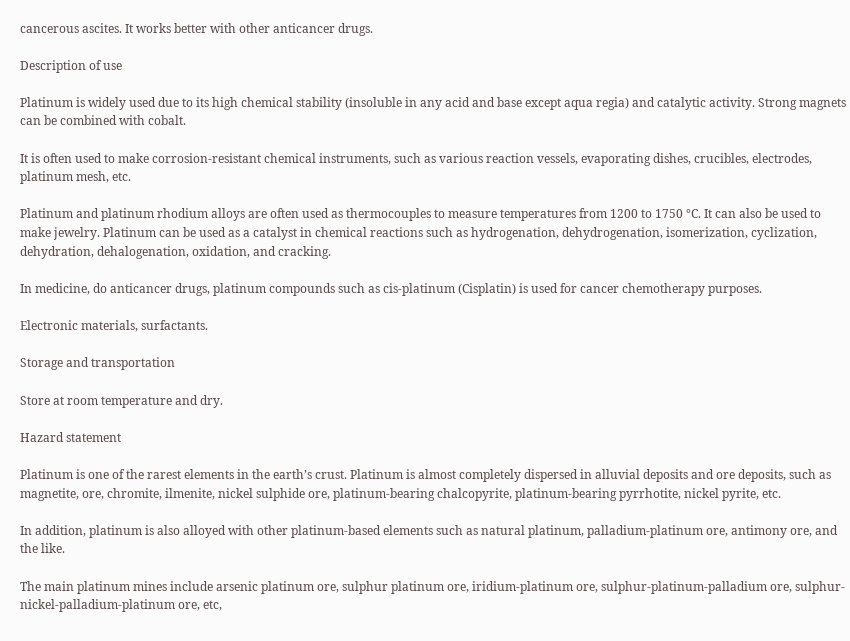cancerous ascites. It works better with other anticancer drugs.

Description of use

Platinum is widely used due to its high chemical stability (insoluble in any acid and base except aqua regia) and catalytic activity. Strong magnets can be combined with cobalt.

It is often used to make corrosion-resistant chemical instruments, such as various reaction vessels, evaporating dishes, crucibles, electrodes, platinum mesh, etc.

Platinum and platinum rhodium alloys are often used as thermocouples to measure temperatures from 1200 to 1750 °C. It can also be used to make jewelry. Platinum can be used as a catalyst in chemical reactions such as hydrogenation, dehydrogenation, isomerization, cyclization, dehydration, dehalogenation, oxidation, and cracking.

In medicine, do anticancer drugs, platinum compounds such as cis-platinum (Cisplatin) is used for cancer chemotherapy purposes.

Electronic materials, surfactants.

Storage and transportation

Store at room temperature and dry.

Hazard statement

Platinum is one of the rarest elements in the earth’s crust. Platinum is almost completely dispersed in alluvial deposits and ore deposits, such as magnetite, ore, chromite, ilmenite, nickel sulphide ore, platinum-bearing chalcopyrite, platinum-bearing pyrrhotite, nickel pyrite, etc.

In addition, platinum is also alloyed with other platinum-based elements such as natural platinum, palladium-platinum ore, antimony ore, and the like.

The main platinum mines include arsenic platinum ore, sulphur platinum ore, iridium-platinum ore, sulphur-platinum-palladium ore, sulphur-nickel-palladium-platinum ore, etc,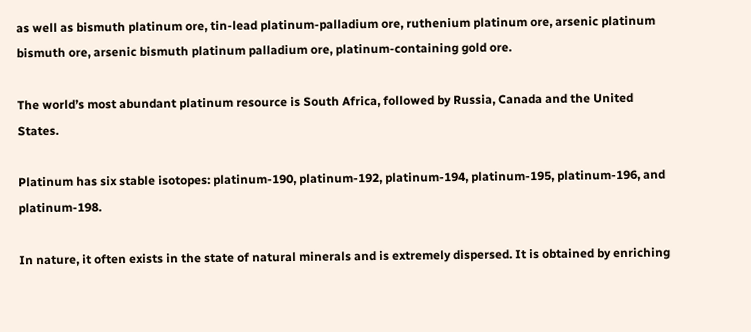as well as bismuth platinum ore, tin-lead platinum-palladium ore, ruthenium platinum ore, arsenic platinum bismuth ore, arsenic bismuth platinum palladium ore, platinum-containing gold ore.

The world’s most abundant platinum resource is South Africa, followed by Russia, Canada and the United States.

Platinum has six stable isotopes: platinum-190, platinum-192, platinum-194, platinum-195, platinum-196, and platinum-198.

In nature, it often exists in the state of natural minerals and is extremely dispersed. It is obtained by enriching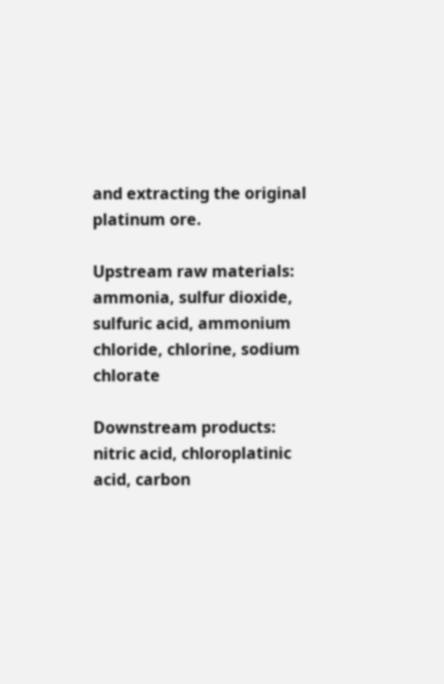and extracting the original platinum ore.

Upstream raw materials: ammonia, sulfur dioxide, sulfuric acid, ammonium chloride, chlorine, sodium chlorate

Downstream products: nitric acid, chloroplatinic acid, carbon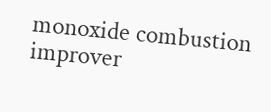monoxide combustion improver